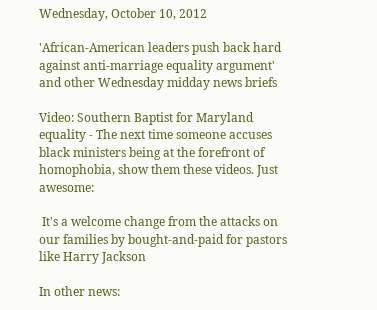Wednesday, October 10, 2012

'African-American leaders push back hard against anti-marriage equality argument' and other Wednesday midday news briefs

Video: Southern Baptist for Maryland equality - The next time someone accuses black ministers being at the forefront of homophobia, show them these videos. Just awesome:

 It's a welcome change from the attacks on our families by bought-and-paid for pastors like Harry Jackson

In other news: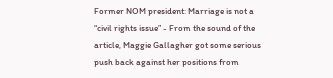Former NOM president: Marriage is not a “civil rights issue” - From the sound of the article, Maggie Gallagher got some serious push back against her positions from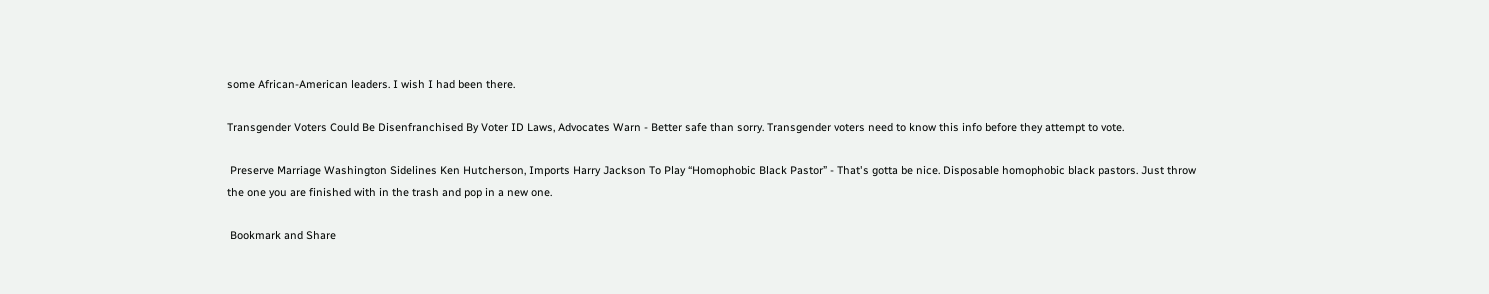some African-American leaders. I wish I had been there.

Transgender Voters Could Be Disenfranchised By Voter ID Laws, Advocates Warn - Better safe than sorry. Transgender voters need to know this info before they attempt to vote.

 Preserve Marriage Washington Sidelines Ken Hutcherson, Imports Harry Jackson To Play “Homophobic Black Pastor” - That's gotta be nice. Disposable homophobic black pastors. Just throw the one you are finished with in the trash and pop in a new one.

 Bookmark and Share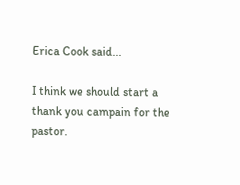Erica Cook said...

I think we should start a thank you campain for the pastor.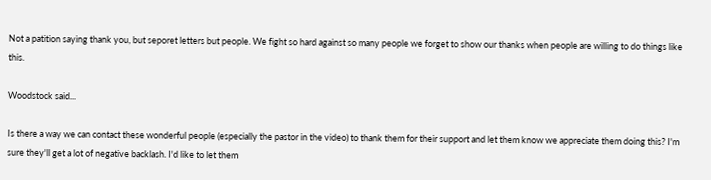Not a patition saying thank you, but seporet letters but people. We fight so hard against so many people we forget to show our thanks when people are willing to do things like this.

Woodstock said...

Is there a way we can contact these wonderful people (especially the pastor in the video) to thank them for their support and let them know we appreciate them doing this? I'm sure they'll get a lot of negative backlash. I'd like to let them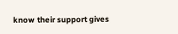know their support gives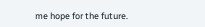me hope for the future.